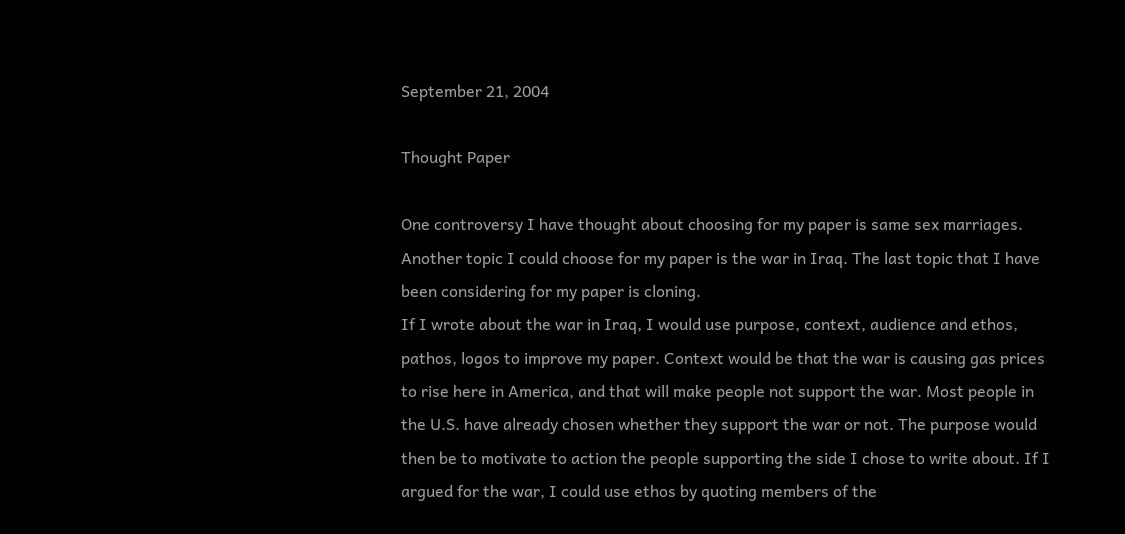September 21, 2004

Thought Paper

One controversy I have thought about choosing for my paper is same sex marriages. Another topic I could choose for my paper is the war in Iraq. The last topic that I have been considering for my paper is cloning.
If I wrote about the war in Iraq, I would use purpose, context, audience and ethos, pathos, logos to improve my paper. Context would be that the war is causing gas prices to rise here in America, and that will make people not support the war. Most people in the U.S. have already chosen whether they support the war or not. The purpose would then be to motivate to action the people supporting the side I chose to write about. If I argued for the war, I could use ethos by quoting members of the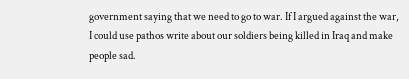government saying that we need to go to war. If I argued against the war, I could use pathos write about our soldiers being killed in Iraq and make people sad.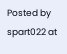Posted by spart022 at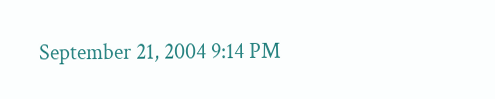September 21, 2004 9:14 PM